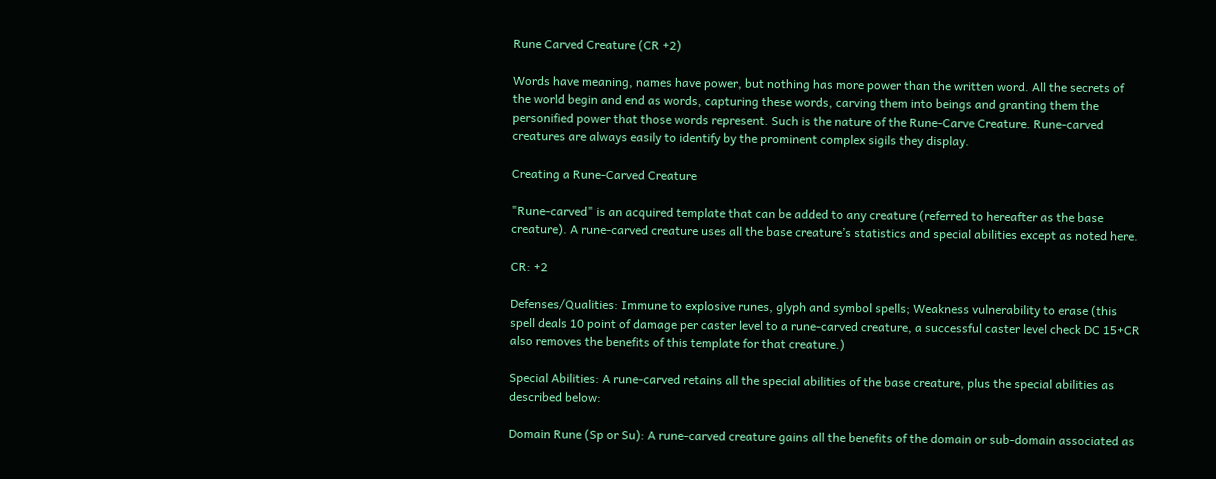Rune Carved Creature (CR +2)

Words have meaning, names have power, but nothing has more power than the written word. All the secrets of the world begin and end as words, capturing these words, carving them into beings and granting them the personified power that those words represent. Such is the nature of the Rune-Carve Creature. Rune-carved creatures are always easily to identify by the prominent complex sigils they display.

Creating a Rune-Carved Creature

"Rune-carved" is an acquired template that can be added to any creature (referred to hereafter as the base creature). A rune-carved creature uses all the base creature’s statistics and special abilities except as noted here.

CR: +2

Defenses/Qualities: Immune to explosive runes, glyph and symbol spells; Weakness vulnerability to erase (this spell deals 10 point of damage per caster level to a rune-carved creature, a successful caster level check DC 15+CR also removes the benefits of this template for that creature.)

Special Abilities: A rune-carved retains all the special abilities of the base creature, plus the special abilities as described below:

Domain Rune (Sp or Su): A rune-carved creature gains all the benefits of the domain or sub-domain associated as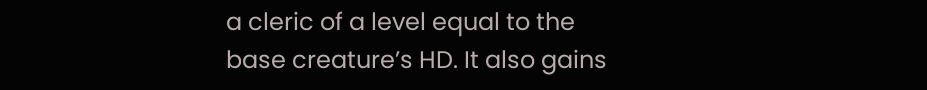a cleric of a level equal to the base creature’s HD. It also gains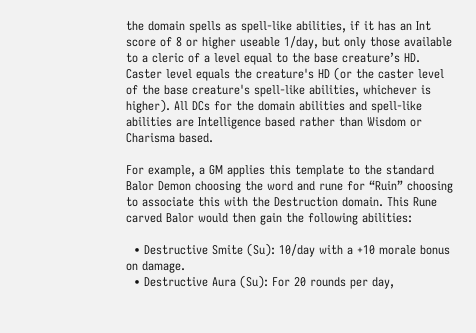the domain spells as spell-like abilities, if it has an Int score of 8 or higher useable 1/day, but only those available to a cleric of a level equal to the base creature’s HD. Caster level equals the creature's HD (or the caster level of the base creature's spell-like abilities, whichever is higher). All DCs for the domain abilities and spell-like abilities are Intelligence based rather than Wisdom or Charisma based.

For example, a GM applies this template to the standard Balor Demon choosing the word and rune for “Ruin” choosing to associate this with the Destruction domain. This Rune carved Balor would then gain the following abilities:

  • Destructive Smite (Su): 10/day with a +10 morale bonus on damage.
  • Destructive Aura (Su): For 20 rounds per day,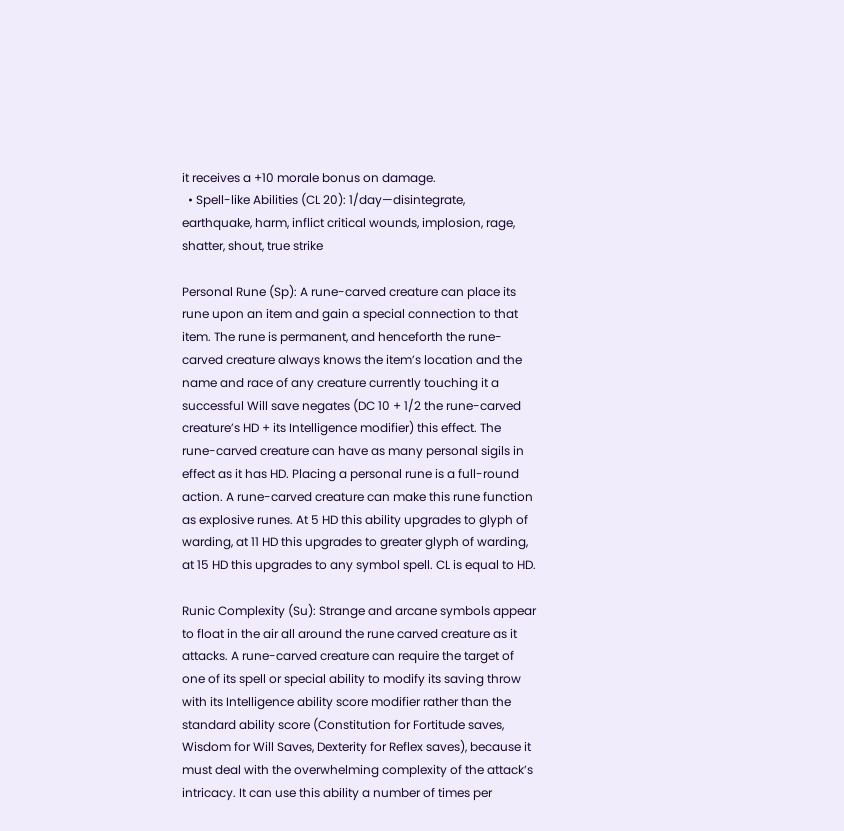it receives a +10 morale bonus on damage.
  • Spell-like Abilities (CL 20): 1/day—disintegrate, earthquake, harm, inflict critical wounds, implosion, rage, shatter, shout, true strike

Personal Rune (Sp): A rune-carved creature can place its rune upon an item and gain a special connection to that item. The rune is permanent, and henceforth the rune-carved creature always knows the item’s location and the name and race of any creature currently touching it a successful Will save negates (DC 10 + 1/2 the rune-carved creature’s HD + its Intelligence modifier) this effect. The rune-carved creature can have as many personal sigils in effect as it has HD. Placing a personal rune is a full-round action. A rune-carved creature can make this rune function as explosive runes. At 5 HD this ability upgrades to glyph of warding, at 11 HD this upgrades to greater glyph of warding, at 15 HD this upgrades to any symbol spell. CL is equal to HD.

Runic Complexity (Su): Strange and arcane symbols appear to float in the air all around the rune carved creature as it attacks. A rune-carved creature can require the target of one of its spell or special ability to modify its saving throw with its Intelligence ability score modifier rather than the standard ability score (Constitution for Fortitude saves, Wisdom for Will Saves, Dexterity for Reflex saves), because it must deal with the overwhelming complexity of the attack’s intricacy. It can use this ability a number of times per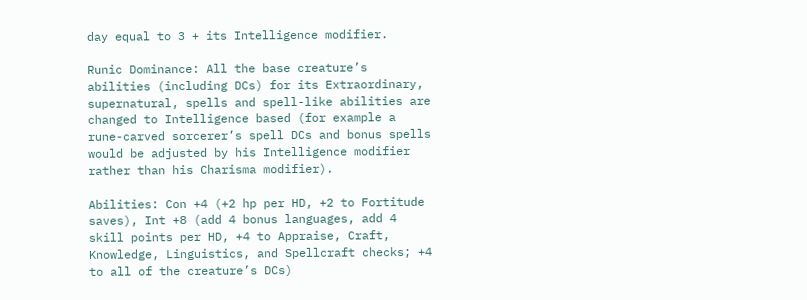day equal to 3 + its Intelligence modifier.

Runic Dominance: All the base creature’s abilities (including DCs) for its Extraordinary, supernatural, spells and spell-like abilities are changed to Intelligence based (for example a rune-carved sorcerer’s spell DCs and bonus spells would be adjusted by his Intelligence modifier rather than his Charisma modifier).

Abilities: Con +4 (+2 hp per HD, +2 to Fortitude saves), Int +8 (add 4 bonus languages, add 4 skill points per HD, +4 to Appraise, Craft, Knowledge, Linguistics, and Spellcraft checks; +4 to all of the creature’s DCs)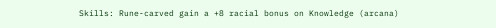Skills: Rune-carved gain a +8 racial bonus on Knowledge (arcana)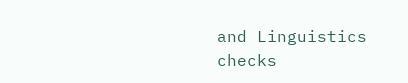and Linguistics checks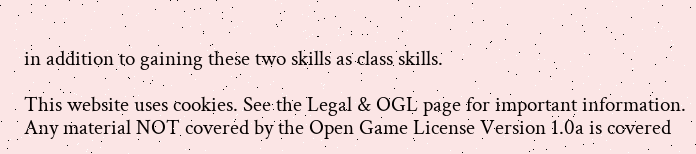in addition to gaining these two skills as class skills.

This website uses cookies. See the Legal & OGL page for important information. Any material NOT covered by the Open Game License Version 1.0a is covered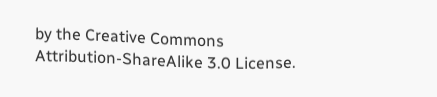by the Creative Commons Attribution-ShareAlike 3.0 License.